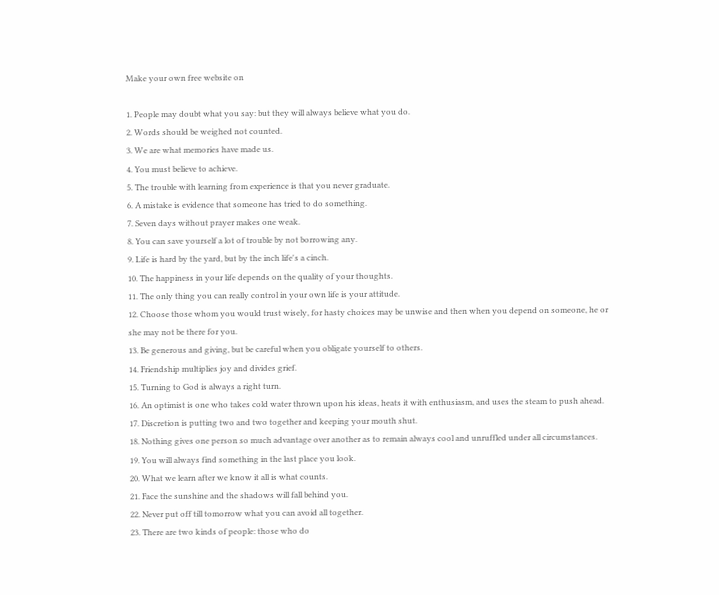Make your own free website on

1. People may doubt what you say: but they will always believe what you do.
2. Words should be weighed not counted.
3. We are what memories have made us.
4. You must believe to achieve.
5. The trouble with learning from experience is that you never graduate.
6. A mistake is evidence that someone has tried to do something.
7. Seven days without prayer makes one weak.
8. You can save yourself a lot of trouble by not borrowing any.
9. Life is hard by the yard, but by the inch life's a cinch.
10. The happiness in your life depends on the quality of your thoughts.
11. The only thing you can really control in your own life is your attitude.
12. Choose those whom you would trust wisely, for hasty choices may be unwise and then when you depend on someone, he or she may not be there for you.
13. Be generous and giving, but be careful when you obligate yourself to others.
14. Friendship multiplies joy and divides grief.
15. Turning to God is always a right turn.
16. An optimist is one who takes cold water thrown upon his ideas, heats it with enthusiasm, and uses the steam to push ahead.
17. Discretion is putting two and two together and keeping your mouth shut.
18. Nothing gives one person so much advantage over another as to remain always cool and unruffled under all circumstances.
19. You will always find something in the last place you look.
20. What we learn after we know it all is what counts.
21. Face the sunshine and the shadows will fall behind you.
22. Never put off till tomorrow what you can avoid all together.
23. There are two kinds of people: those who do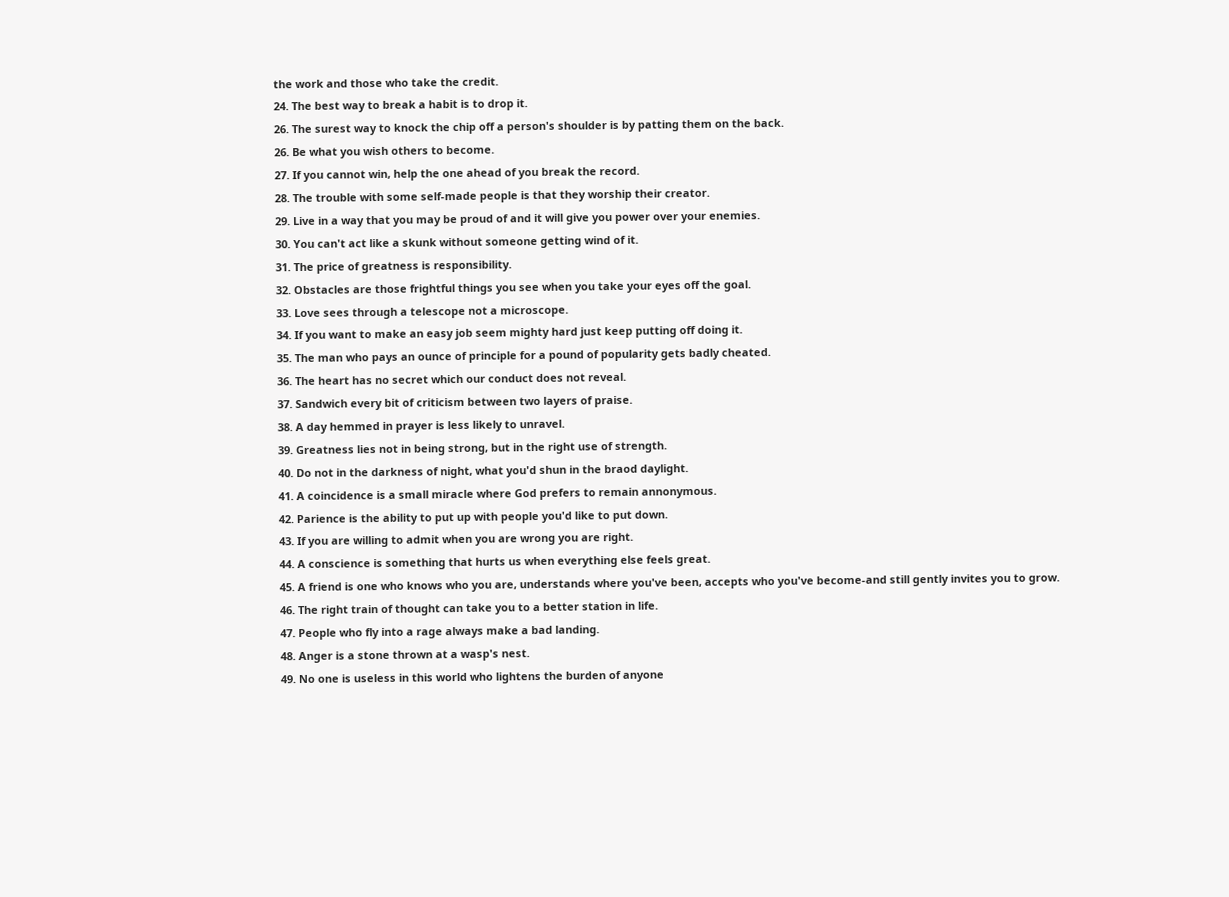the work and those who take the credit.
24. The best way to break a habit is to drop it.
26. The surest way to knock the chip off a person's shoulder is by patting them on the back.
26. Be what you wish others to become.
27. If you cannot win, help the one ahead of you break the record.
28. The trouble with some self-made people is that they worship their creator.
29. Live in a way that you may be proud of and it will give you power over your enemies.
30. You can't act like a skunk without someone getting wind of it.
31. The price of greatness is responsibility.
32. Obstacles are those frightful things you see when you take your eyes off the goal.
33. Love sees through a telescope not a microscope.
34. If you want to make an easy job seem mighty hard just keep putting off doing it.
35. The man who pays an ounce of principle for a pound of popularity gets badly cheated.
36. The heart has no secret which our conduct does not reveal.
37. Sandwich every bit of criticism between two layers of praise.
38. A day hemmed in prayer is less likely to unravel.
39. Greatness lies not in being strong, but in the right use of strength.
40. Do not in the darkness of night, what you'd shun in the braod daylight.
41. A coincidence is a small miracle where God prefers to remain annonymous.
42. Parience is the ability to put up with people you'd like to put down.
43. If you are willing to admit when you are wrong you are right.
44. A conscience is something that hurts us when everything else feels great.
45. A friend is one who knows who you are, understands where you've been, accepts who you've become-and still gently invites you to grow.
46. The right train of thought can take you to a better station in life.
47. People who fly into a rage always make a bad landing.
48. Anger is a stone thrown at a wasp's nest.
49. No one is useless in this world who lightens the burden of anyone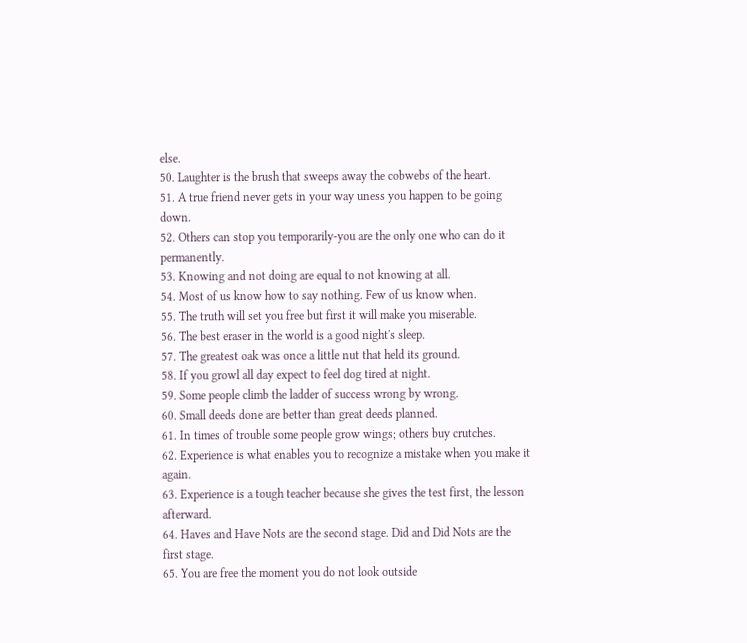else.
50. Laughter is the brush that sweeps away the cobwebs of the heart.
51. A true friend never gets in your way uness you happen to be going down.
52. Others can stop you temporarily-you are the only one who can do it permanently.
53. Knowing and not doing are equal to not knowing at all.
54. Most of us know how to say nothing. Few of us know when.
55. The truth will set you free but first it will make you miserable.
56. The best eraser in the world is a good night's sleep.
57. The greatest oak was once a little nut that held its ground.
58. If you growl all day expect to feel dog tired at night.
59. Some people climb the ladder of success wrong by wrong.
60. Small deeds done are better than great deeds planned.
61. In times of trouble some people grow wings; others buy crutches.
62. Experience is what enables you to recognize a mistake when you make it again.
63. Experience is a tough teacher because she gives the test first, the lesson afterward.
64. Haves and Have Nots are the second stage. Did and Did Nots are the first stage.
65. You are free the moment you do not look outside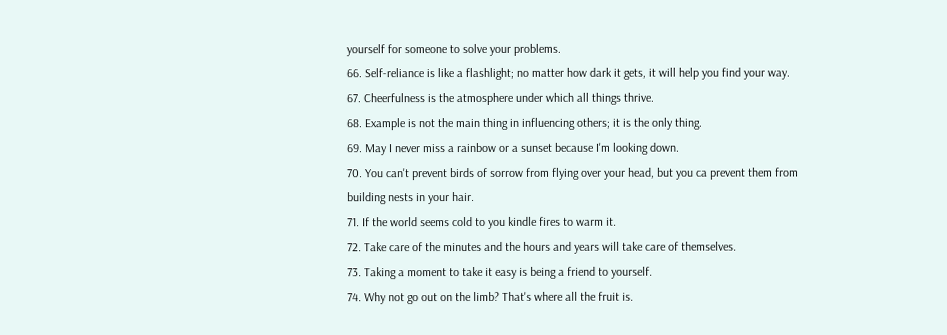yourself for someone to solve your problems.
66. Self-reliance is like a flashlight; no matter how dark it gets, it will help you find your way.
67. Cheerfulness is the atmosphere under which all things thrive.
68. Example is not the main thing in influencing others; it is the only thing.
69. May I never miss a rainbow or a sunset because I'm looking down.
70. You can't prevent birds of sorrow from flying over your head, but you ca prevent them from building nests in your hair.
71. If the world seems cold to you kindle fires to warm it.
72. Take care of the minutes and the hours and years will take care of themselves.
73. Taking a moment to take it easy is being a friend to yourself.
74. Why not go out on the limb? That's where all the fruit is.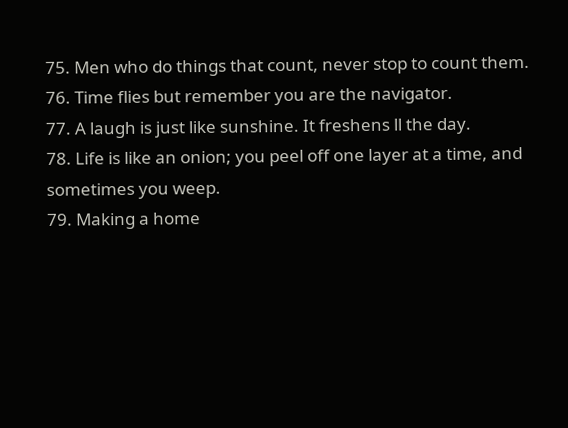75. Men who do things that count, never stop to count them.
76. Time flies but remember you are the navigator.
77. A laugh is just like sunshine. It freshens ll the day.
78. Life is like an onion; you peel off one layer at a time, and sometimes you weep.
79. Making a home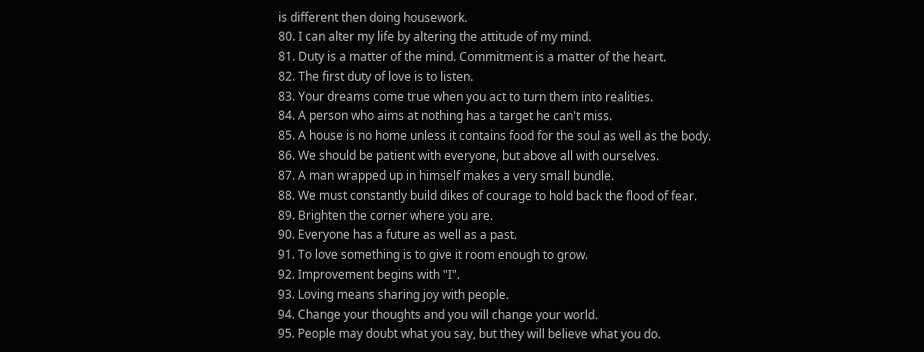is different then doing housework.
80. I can alter my life by altering the attitude of my mind.
81. Duty is a matter of the mind. Commitment is a matter of the heart.
82. The first duty of love is to listen.
83. Your dreams come true when you act to turn them into realities.
84. A person who aims at nothing has a target he can't miss.
85. A house is no home unless it contains food for the soul as well as the body.
86. We should be patient with everyone, but above all with ourselves.
87. A man wrapped up in himself makes a very small bundle.
88. We must constantly build dikes of courage to hold back the flood of fear.
89. Brighten the corner where you are.
90. Everyone has a future as well as a past.
91. To love something is to give it room enough to grow.
92. Improvement begins with "I".
93. Loving means sharing joy with people.
94. Change your thoughts and you will change your world.
95. People may doubt what you say, but they will believe what you do.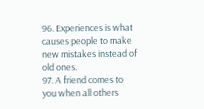96. Experiences is what causes people to make new mistakes instead of old ones.
97. A friend comes to you when all others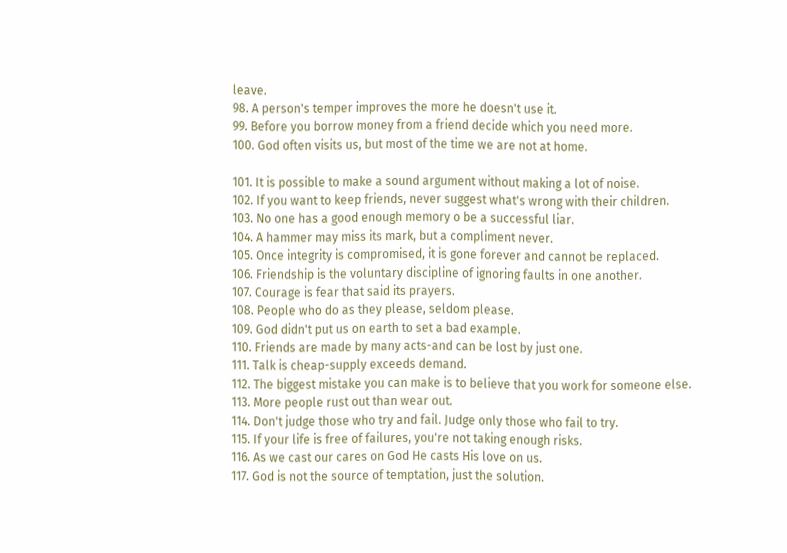leave.
98. A person's temper improves the more he doesn't use it.
99. Before you borrow money from a friend decide which you need more.
100. God often visits us, but most of the time we are not at home.

101. It is possible to make a sound argument without making a lot of noise.
102. If you want to keep friends, never suggest what's wrong with their children.
103. No one has a good enough memory o be a successful liar.
104. A hammer may miss its mark, but a compliment never.
105. Once integrity is compromised, it is gone forever and cannot be replaced.
106. Friendship is the voluntary discipline of ignoring faults in one another.
107. Courage is fear that said its prayers.
108. People who do as they please, seldom please.
109. God didn't put us on earth to set a bad example.
110. Friends are made by many acts-and can be lost by just one.
111. Talk is cheap-supply exceeds demand.
112. The biggest mistake you can make is to believe that you work for someone else.
113. More people rust out than wear out.
114. Don't judge those who try and fail. Judge only those who fail to try.
115. If your life is free of failures, you're not taking enough risks.
116. As we cast our cares on God He casts His love on us.
117. God is not the source of temptation, just the solution.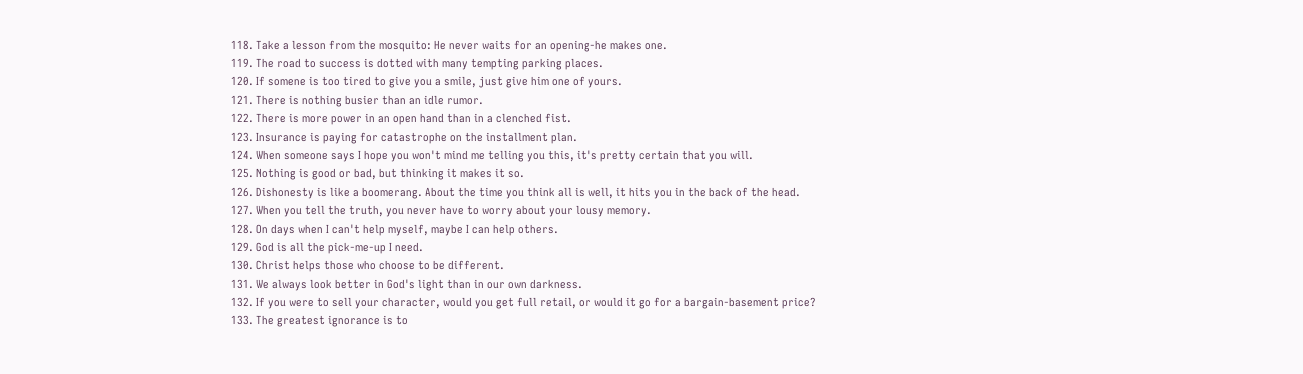118. Take a lesson from the mosquito: He never waits for an opening-he makes one.
119. The road to success is dotted with many tempting parking places.
120. If somene is too tired to give you a smile, just give him one of yours.
121. There is nothing busier than an idle rumor.
122. There is more power in an open hand than in a clenched fist.
123. Insurance is paying for catastrophe on the installment plan.
124. When someone says I hope you won't mind me telling you this, it's pretty certain that you will.
125. Nothing is good or bad, but thinking it makes it so.
126. Dishonesty is like a boomerang. About the time you think all is well, it hits you in the back of the head.
127. When you tell the truth, you never have to worry about your lousy memory.
128. On days when I can't help myself, maybe I can help others.
129. God is all the pick-me-up I need.
130. Christ helps those who choose to be different.
131. We always look better in God's light than in our own darkness.
132. If you were to sell your character, would you get full retail, or would it go for a bargain-basement price?
133. The greatest ignorance is to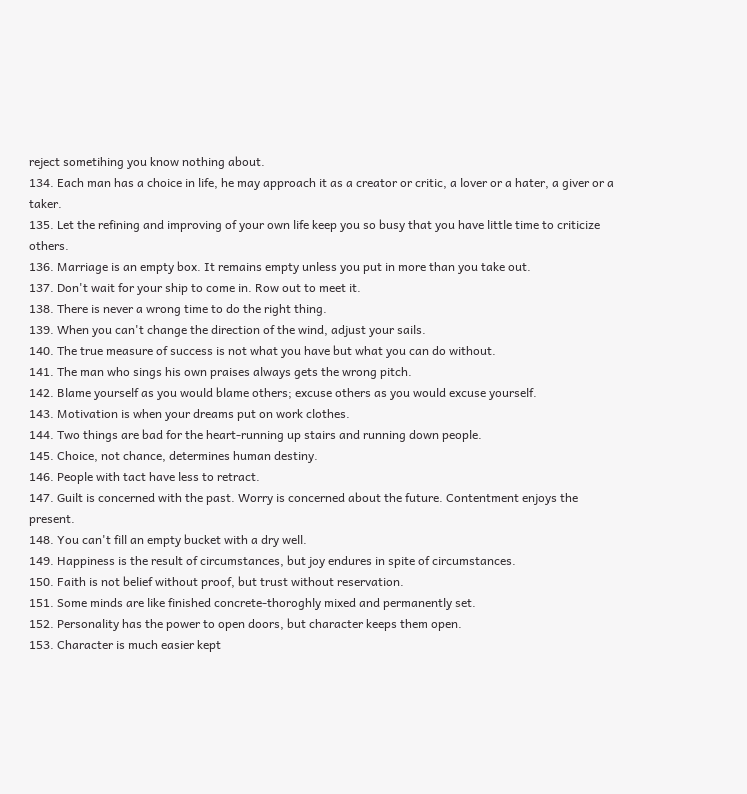reject sometihing you know nothing about.
134. Each man has a choice in life, he may approach it as a creator or critic, a lover or a hater, a giver or a taker.
135. Let the refining and improving of your own life keep you so busy that you have little time to criticize others.
136. Marriage is an empty box. It remains empty unless you put in more than you take out.
137. Don't wait for your ship to come in. Row out to meet it.
138. There is never a wrong time to do the right thing.
139. When you can't change the direction of the wind, adjust your sails.
140. The true measure of success is not what you have but what you can do without.
141. The man who sings his own praises always gets the wrong pitch.
142. Blame yourself as you would blame others; excuse others as you would excuse yourself.
143. Motivation is when your dreams put on work clothes.
144. Two things are bad for the heart-running up stairs and running down people.
145. Choice, not chance, determines human destiny.
146. People with tact have less to retract.
147. Guilt is concerned with the past. Worry is concerned about the future. Contentment enjoys the present.
148. You can't fill an empty bucket with a dry well.
149. Happiness is the result of circumstances, but joy endures in spite of circumstances.
150. Faith is not belief without proof, but trust without reservation.
151. Some minds are like finished concrete-thoroghly mixed and permanently set.
152. Personality has the power to open doors, but character keeps them open.
153. Character is much easier kept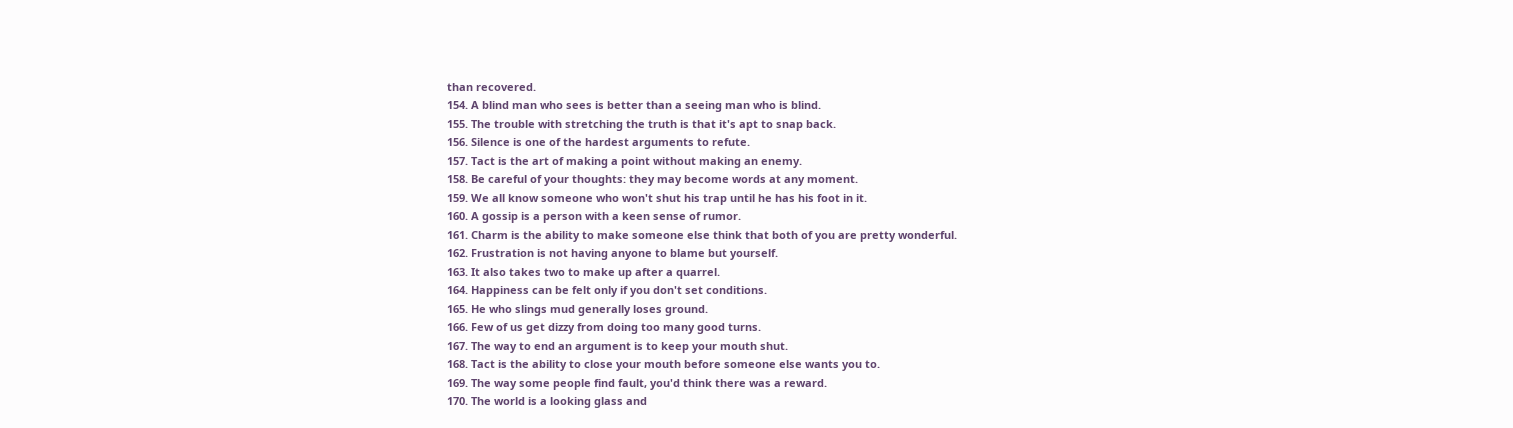than recovered.
154. A blind man who sees is better than a seeing man who is blind.
155. The trouble with stretching the truth is that it's apt to snap back.
156. Silence is one of the hardest arguments to refute.
157. Tact is the art of making a point without making an enemy.
158. Be careful of your thoughts: they may become words at any moment.
159. We all know someone who won't shut his trap until he has his foot in it.
160. A gossip is a person with a keen sense of rumor.
161. Charm is the ability to make someone else think that both of you are pretty wonderful.
162. Frustration is not having anyone to blame but yourself.
163. It also takes two to make up after a quarrel.
164. Happiness can be felt only if you don't set conditions.
165. He who slings mud generally loses ground.
166. Few of us get dizzy from doing too many good turns.
167. The way to end an argument is to keep your mouth shut.
168. Tact is the ability to close your mouth before someone else wants you to.
169. The way some people find fault, you'd think there was a reward.
170. The world is a looking glass and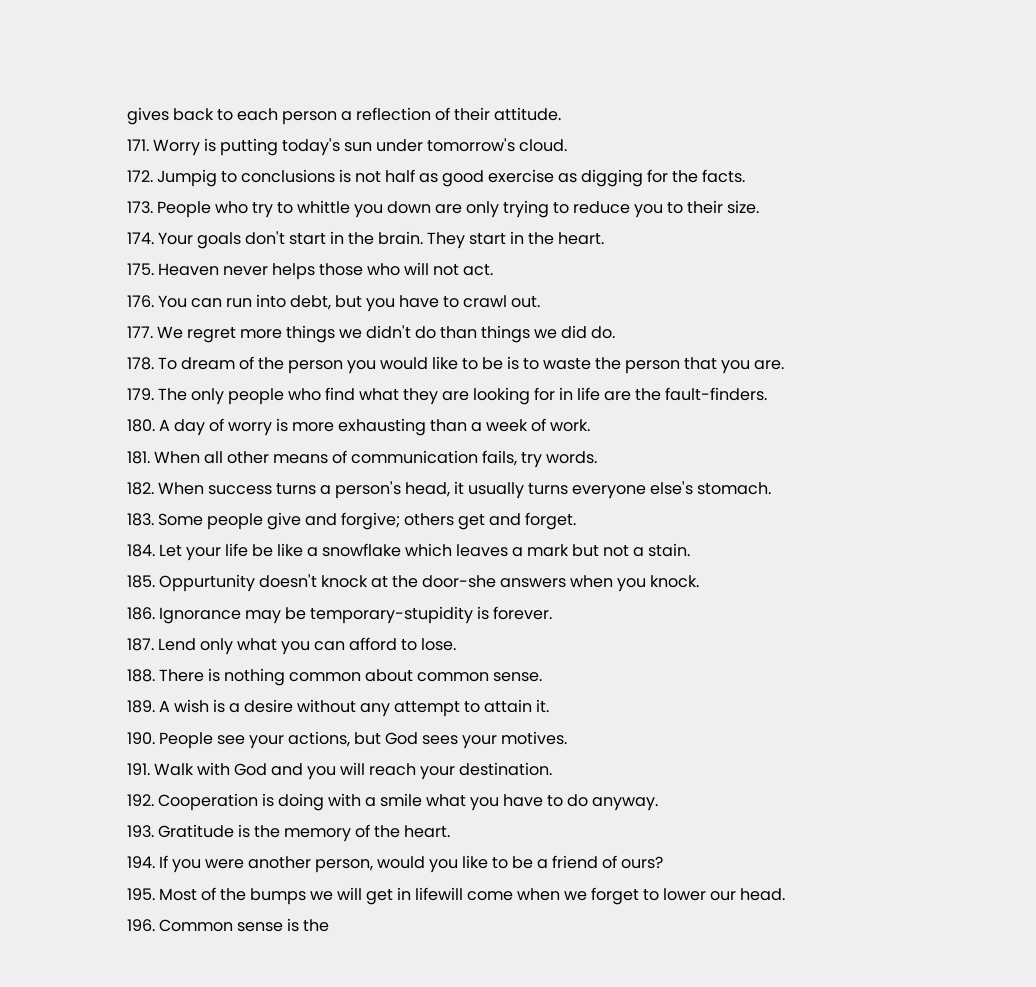gives back to each person a reflection of their attitude.
171. Worry is putting today's sun under tomorrow's cloud.
172. Jumpig to conclusions is not half as good exercise as digging for the facts.
173. People who try to whittle you down are only trying to reduce you to their size.
174. Your goals don't start in the brain. They start in the heart.
175. Heaven never helps those who will not act.
176. You can run into debt, but you have to crawl out.
177. We regret more things we didn't do than things we did do.
178. To dream of the person you would like to be is to waste the person that you are.
179. The only people who find what they are looking for in life are the fault-finders.
180. A day of worry is more exhausting than a week of work.
181. When all other means of communication fails, try words.
182. When success turns a person's head, it usually turns everyone else's stomach.
183. Some people give and forgive; others get and forget.
184. Let your life be like a snowflake which leaves a mark but not a stain.
185. Oppurtunity doesn't knock at the door-she answers when you knock.
186. Ignorance may be temporary-stupidity is forever.
187. Lend only what you can afford to lose.
188. There is nothing common about common sense.
189. A wish is a desire without any attempt to attain it.
190. People see your actions, but God sees your motives.
191. Walk with God and you will reach your destination.
192. Cooperation is doing with a smile what you have to do anyway.
193. Gratitude is the memory of the heart.
194. If you were another person, would you like to be a friend of ours?
195. Most of the bumps we will get in lifewill come when we forget to lower our head.
196. Common sense is the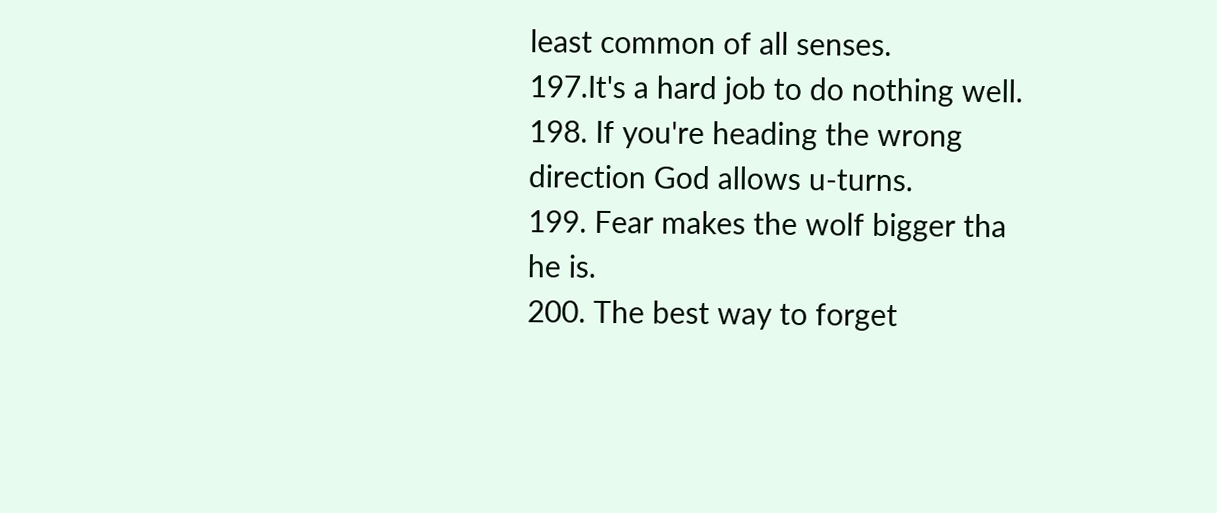least common of all senses.
197.It's a hard job to do nothing well.
198. If you're heading the wrong direction God allows u-turns.
199. Fear makes the wolf bigger tha he is.
200. The best way to forget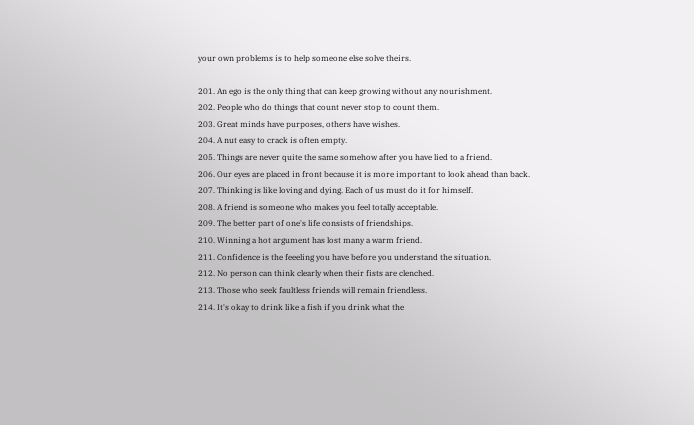your own problems is to help someone else solve theirs.

201. An ego is the only thing that can keep growing without any nourishment.
202. People who do things that count never stop to count them.
203. Great minds have purposes, others have wishes.
204. A nut easy to crack is often empty.
205. Things are never quite the same somehow after you have lied to a friend.
206. Our eyes are placed in front because it is more important to look ahead than back.
207. Thinking is like loving and dying. Each of us must do it for himself.
208. A friend is someone who makes you feel totally acceptable.
209. The better part of one's life consists of friendships.
210. Winning a hot argument has lost many a warm friend.
211. Confidence is the feeeling you have before you understand the situation.
212. No person can think clearly when their fists are clenched.
213. Those who seek faultless friends will remain friendless.
214. It's okay to drink like a fish if you drink what the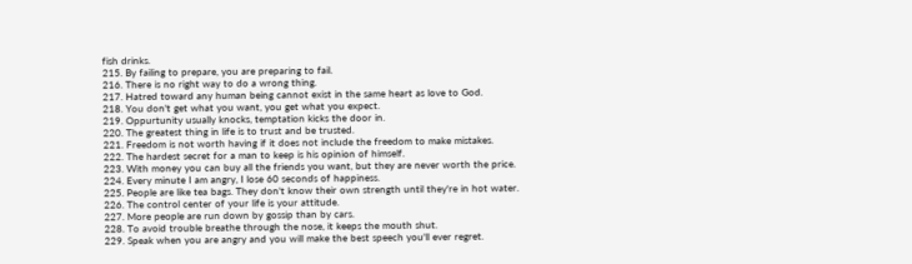fish drinks.
215. By failing to prepare, you are preparing to fail.
216. There is no right way to do a wrong thing.
217. Hatred toward any human being cannot exist in the same heart as love to God.
218. You don't get what you want, you get what you expect.
219. Oppurtunity usually knocks, temptation kicks the door in.
220. The greatest thing in life is to trust and be trusted.
221. Freedom is not worth having if it does not include the freedom to make mistakes.
222. The hardest secret for a man to keep is his opinion of himself.
223. With money you can buy all the friends you want, but they are never worth the price.
224. Every minute I am angry, I lose 60 seconds of happiness.
225. People are like tea bags. They don't know their own strength until they're in hot water.
226. The control center of your life is your attitude.
227. More people are run down by gossip than by cars.
228. To avoid trouble breathe through the nose, it keeps the mouth shut.
229. Speak when you are angry and you will make the best speech you'll ever regret.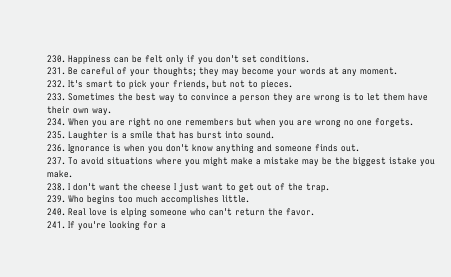230. Happiness can be felt only if you don't set conditions.
231. Be careful of your thoughts; they may become your words at any moment.
232. It's smart to pick your friends, but not to pieces.
233. Sometimes the best way to convince a person they are wrong is to let them have their own way.
234. When you are right no one remembers but when you are wrong no one forgets.
235. Laughter is a smile that has burst into sound.
236. Ignorance is when you don't know anything and someone finds out.
237. To avoid situations where you might make a mistake may be the biggest istake you make.
238. I don't want the cheese I just want to get out of the trap.
239. Who begins too much accomplishes little.
240. Real love is elping someone who can't return the favor.
241. If you're looking for a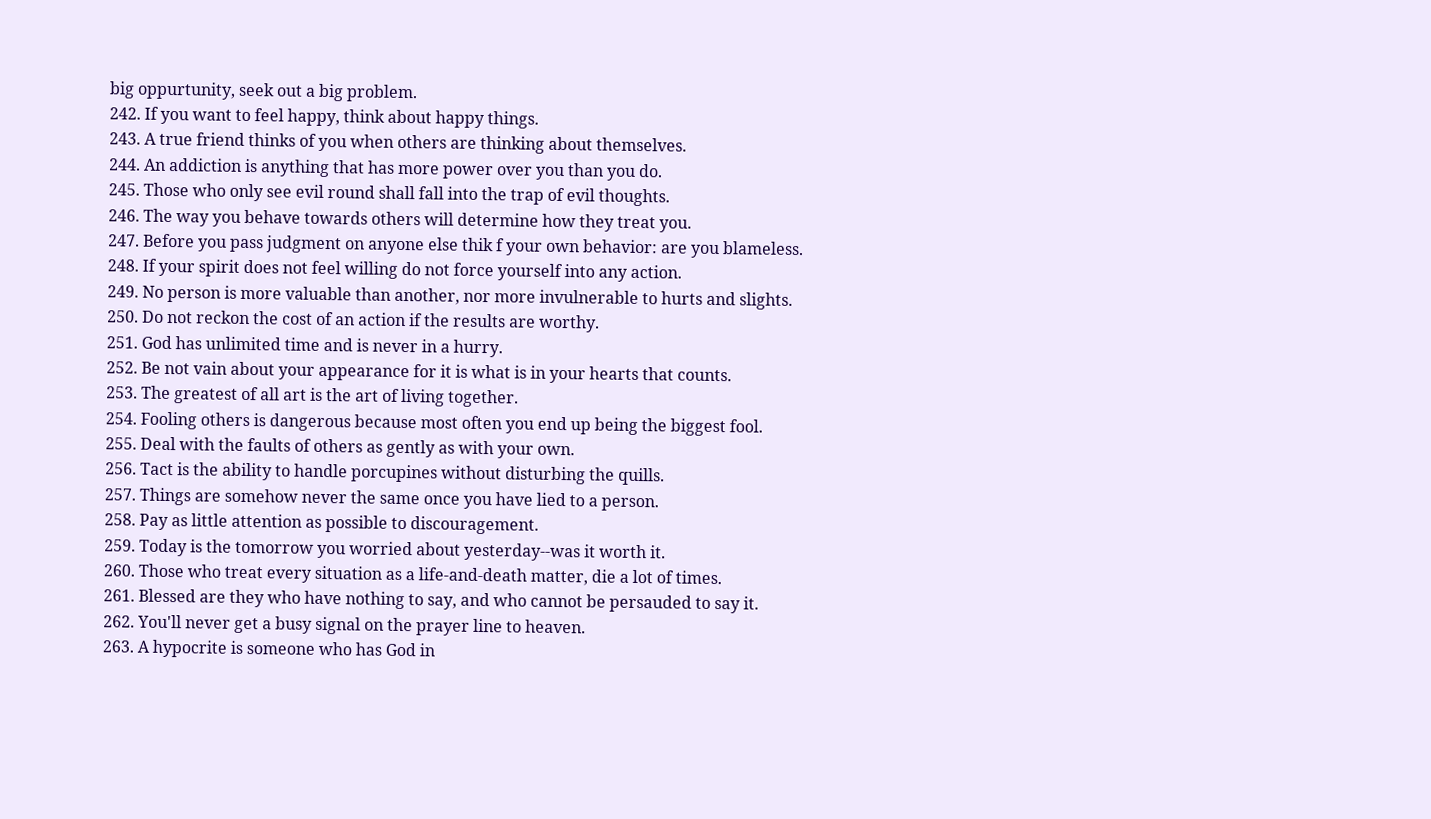big oppurtunity, seek out a big problem.
242. If you want to feel happy, think about happy things.
243. A true friend thinks of you when others are thinking about themselves.
244. An addiction is anything that has more power over you than you do.
245. Those who only see evil round shall fall into the trap of evil thoughts.
246. The way you behave towards others will determine how they treat you.
247. Before you pass judgment on anyone else thik f your own behavior: are you blameless.
248. If your spirit does not feel willing do not force yourself into any action.
249. No person is more valuable than another, nor more invulnerable to hurts and slights.
250. Do not reckon the cost of an action if the results are worthy.
251. God has unlimited time and is never in a hurry.
252. Be not vain about your appearance for it is what is in your hearts that counts.
253. The greatest of all art is the art of living together.
254. Fooling others is dangerous because most often you end up being the biggest fool.
255. Deal with the faults of others as gently as with your own.
256. Tact is the ability to handle porcupines without disturbing the quills.
257. Things are somehow never the same once you have lied to a person.
258. Pay as little attention as possible to discouragement.
259. Today is the tomorrow you worried about yesterday--was it worth it.
260. Those who treat every situation as a life-and-death matter, die a lot of times.
261. Blessed are they who have nothing to say, and who cannot be persauded to say it.
262. You'll never get a busy signal on the prayer line to heaven.
263. A hypocrite is someone who has God in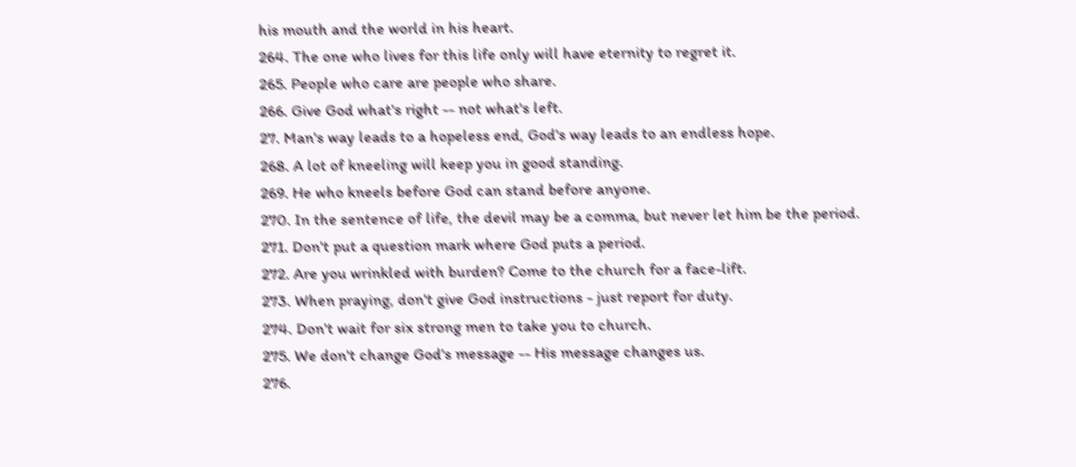his mouth and the world in his heart.
264. The one who lives for this life only will have eternity to regret it.
265. People who care are people who share.
266. Give God what's right -- not what's left.
27. Man's way leads to a hopeless end, God's way leads to an endless hope.
268. A lot of kneeling will keep you in good standing.
269. He who kneels before God can stand before anyone.
270. In the sentence of life, the devil may be a comma, but never let him be the period.
271. Don't put a question mark where God puts a period.
272. Are you wrinkled with burden? Come to the church for a face-lift.
273. When praying, don't give God instructions - just report for duty.
274. Don't wait for six strong men to take you to church.
275. We don't change God's message -- His message changes us.
276.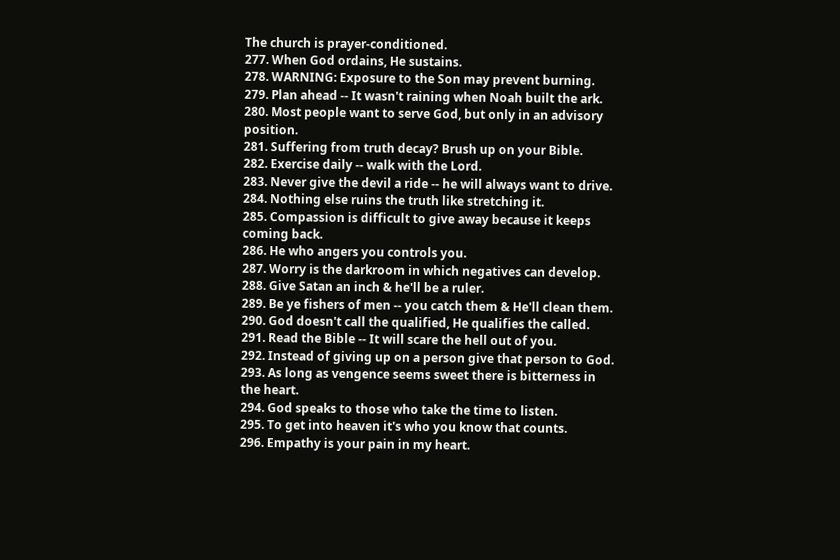The church is prayer-conditioned.
277. When God ordains, He sustains.
278. WARNING: Exposure to the Son may prevent burning.
279. Plan ahead -- It wasn't raining when Noah built the ark.
280. Most people want to serve God, but only in an advisory position.
281. Suffering from truth decay? Brush up on your Bible.
282. Exercise daily -- walk with the Lord.
283. Never give the devil a ride -- he will always want to drive.
284. Nothing else ruins the truth like stretching it.
285. Compassion is difficult to give away because it keeps coming back.
286. He who angers you controls you.
287. Worry is the darkroom in which negatives can develop.
288. Give Satan an inch & he'll be a ruler.
289. Be ye fishers of men -- you catch them & He'll clean them.
290. God doesn't call the qualified, He qualifies the called.
291. Read the Bible -- It will scare the hell out of you.
292. Instead of giving up on a person give that person to God.
293. As long as vengence seems sweet there is bitterness in the heart.
294. God speaks to those who take the time to listen.
295. To get into heaven it's who you know that counts.
296. Empathy is your pain in my heart.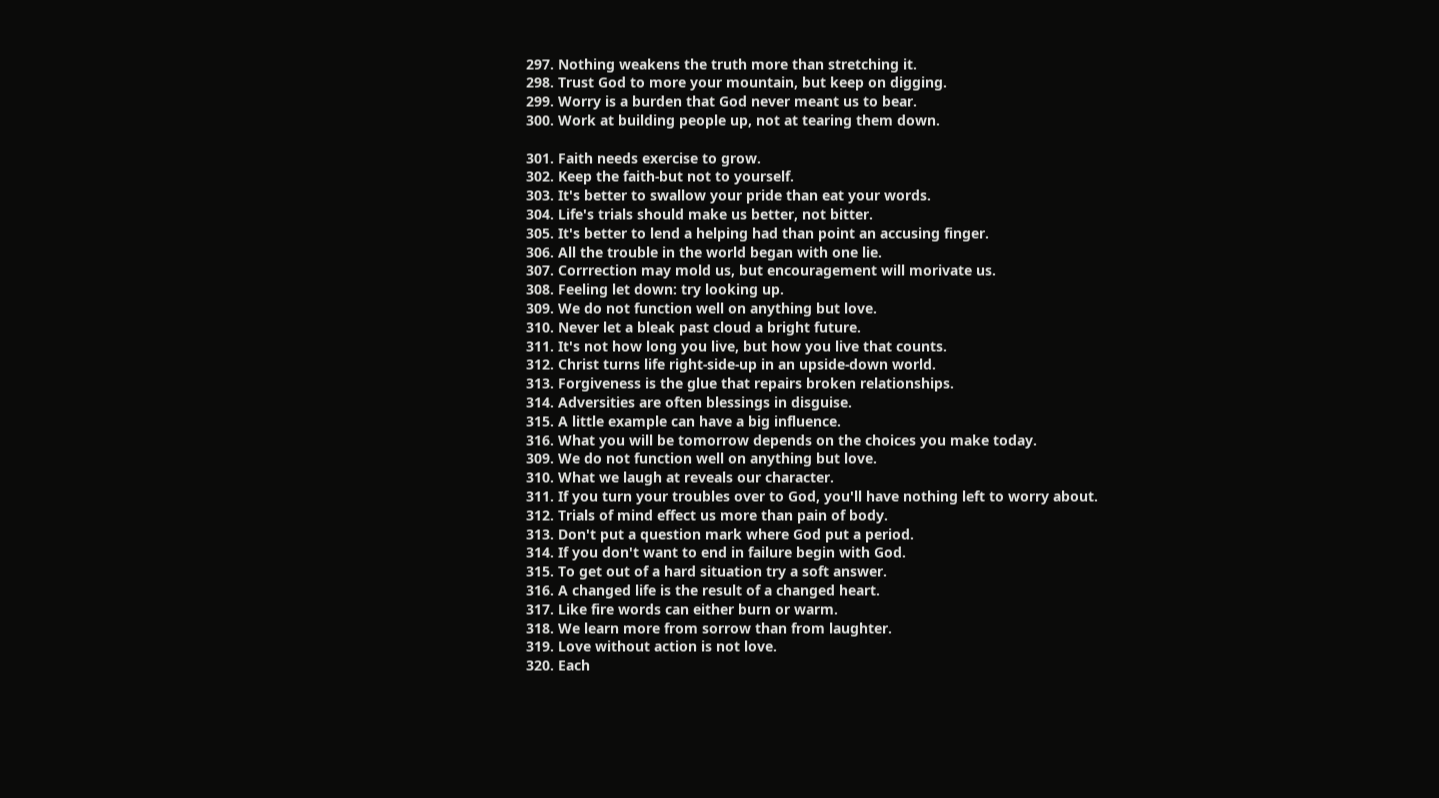297. Nothing weakens the truth more than stretching it.
298. Trust God to more your mountain, but keep on digging.
299. Worry is a burden that God never meant us to bear.
300. Work at building people up, not at tearing them down.

301. Faith needs exercise to grow.
302. Keep the faith-but not to yourself.
303. It's better to swallow your pride than eat your words.
304. Life's trials should make us better, not bitter.
305. It's better to lend a helping had than point an accusing finger.
306. All the trouble in the world began with one lie.
307. Corrrection may mold us, but encouragement will morivate us.
308. Feeling let down: try looking up.
309. We do not function well on anything but love.
310. Never let a bleak past cloud a bright future.
311. It's not how long you live, but how you live that counts.
312. Christ turns life right-side-up in an upside-down world.
313. Forgiveness is the glue that repairs broken relationships.
314. Adversities are often blessings in disguise.
315. A little example can have a big influence.
316. What you will be tomorrow depends on the choices you make today.
309. We do not function well on anything but love.
310. What we laugh at reveals our character.
311. If you turn your troubles over to God, you'll have nothing left to worry about.
312. Trials of mind effect us more than pain of body.
313. Don't put a question mark where God put a period.
314. If you don't want to end in failure begin with God.
315. To get out of a hard situation try a soft answer.
316. A changed life is the result of a changed heart.
317. Like fire words can either burn or warm.
318. We learn more from sorrow than from laughter.
319. Love without action is not love.
320. Each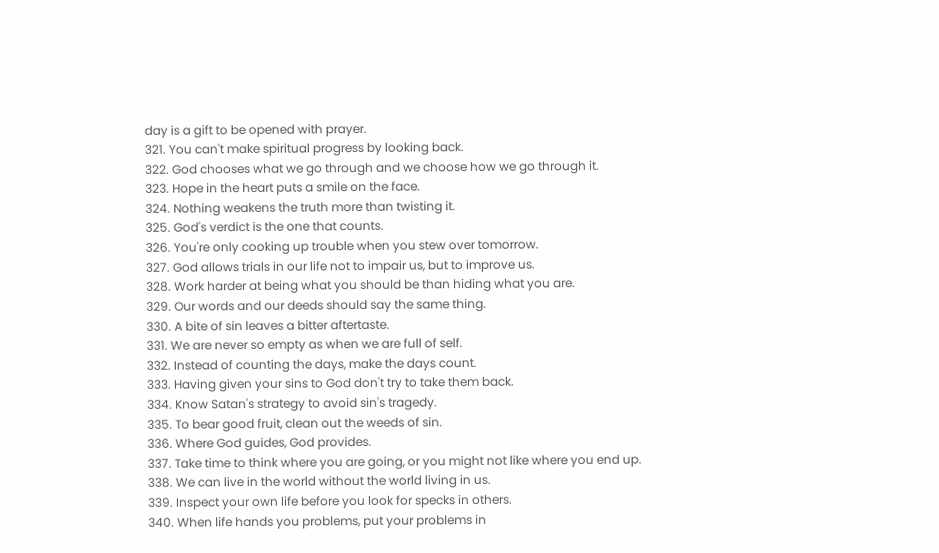day is a gift to be opened with prayer.
321. You can't make spiritual progress by looking back.
322. God chooses what we go through and we choose how we go through it.
323. Hope in the heart puts a smile on the face.
324. Nothing weakens the truth more than twisting it.
325. God's verdict is the one that counts.
326. You're only cooking up trouble when you stew over tomorrow.
327. God allows trials in our life not to impair us, but to improve us.
328. Work harder at being what you should be than hiding what you are.
329. Our words and our deeds should say the same thing.
330. A bite of sin leaves a bitter aftertaste.
331. We are never so empty as when we are full of self.
332. Instead of counting the days, make the days count.
333. Having given your sins to God don't try to take them back.
334. Know Satan's strategy to avoid sin's tragedy.
335. To bear good fruit, clean out the weeds of sin.
336. Where God guides, God provides.
337. Take time to think where you are going, or you might not like where you end up.
338. We can live in the world without the world living in us.
339. Inspect your own life before you look for specks in others.
340. When life hands you problems, put your problems in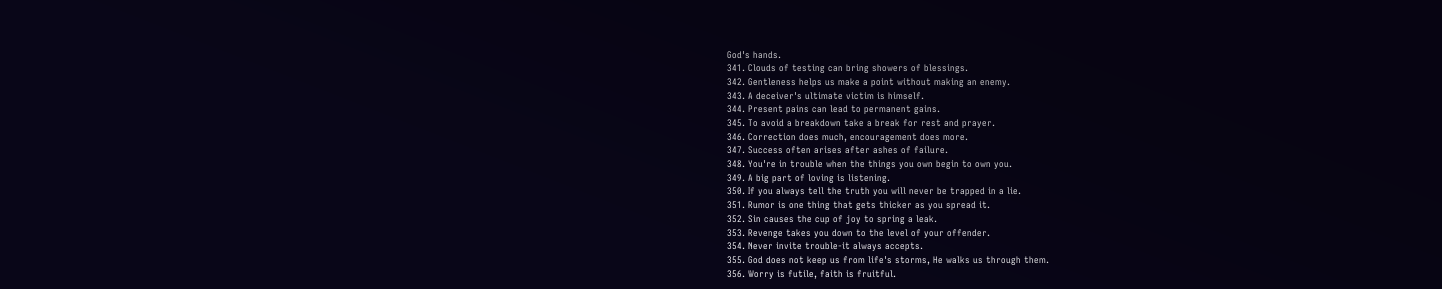God's hands.
341. Clouds of testing can bring showers of blessings.
342. Gentleness helps us make a point without making an enemy.
343. A deceiver's ultimate victim is himself.
344. Present pains can lead to permanent gains.
345. To avoid a breakdown take a break for rest and prayer.
346. Correction does much, encouragement does more.
347. Success often arises after ashes of failure.
348. You're in trouble when the things you own begin to own you.
349. A big part of loving is listening.
350. If you always tell the truth you will never be trapped in a lie.
351. Rumor is one thing that gets thicker as you spread it.
352. Sin causes the cup of joy to spring a leak.
353. Revenge takes you down to the level of your offender.
354. Never invite trouble-it always accepts.
355. God does not keep us from life's storms, He walks us through them.
356. Worry is futile, faith is fruitful.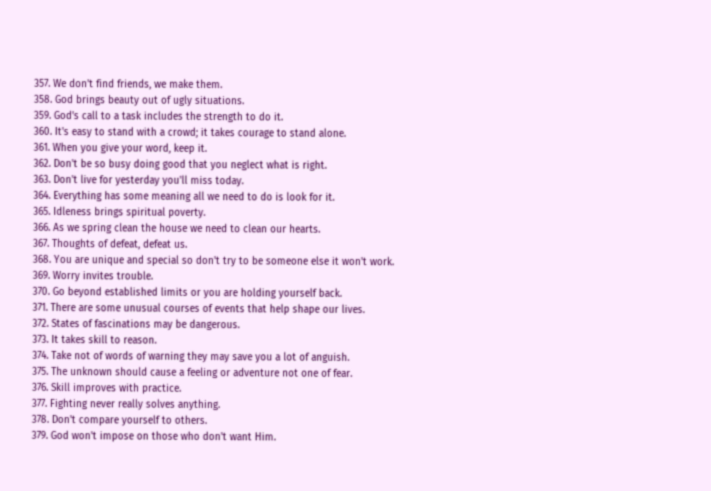357. We don't find friends, we make them.
358. God brings beauty out of ugly situations.
359. God's call to a task includes the strength to do it.
360. It's easy to stand with a crowd; it takes courage to stand alone.
361. When you give your word, keep it.
362. Don't be so busy doing good that you neglect what is right.
363. Don't live for yesterday you'll miss today.
364. Everything has some meaning all we need to do is look for it.
365. Idleness brings spiritual poverty.
366. As we spring clean the house we need to clean our hearts.
367. Thoughts of defeat, defeat us.
368. You are unique and special so don't try to be someone else it won't work.
369. Worry invites trouble.
370. Go beyond established limits or you are holding yourself back.
371. There are some unusual courses of events that help shape our lives.
372. States of fascinations may be dangerous.
373. It takes skill to reason.
374. Take not of words of warning they may save you a lot of anguish.
375. The unknown should cause a feeling or adventure not one of fear.
376. Skill improves with practice.
377. Fighting never really solves anything.
378. Don't compare yourself to others.
379. God won't impose on those who don't want Him.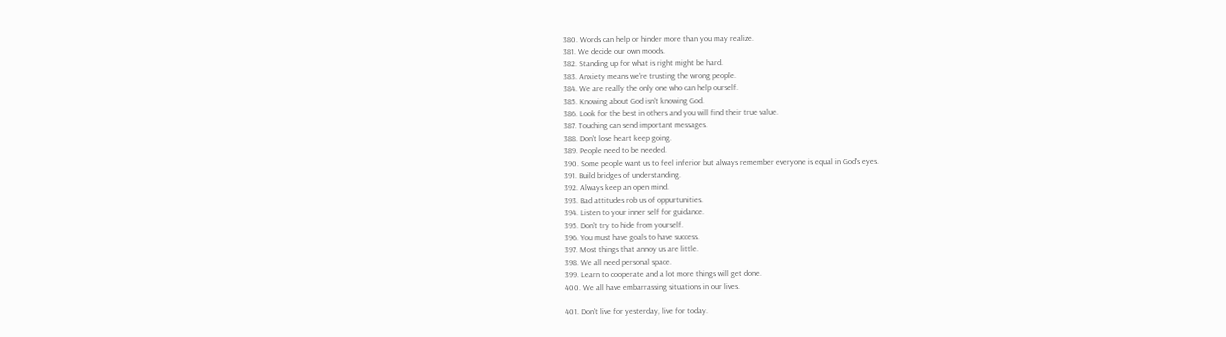380. Words can help or hinder more than you may realize.
381. We decide our own moods.
382. Standing up for what is right might be hard.
383. Anxiety means we're trusting the wrong people.
384. We are really the only one who can help ourself.
385. Knowing about God isn't knowing God.
386. Look for the best in others and you will find their true value.
387. Touching can send important messages.
388. Don't lose heart keep going.
389. People need to be needed.
390. Some people want us to feel inferior but always remember everyone is equal in God's eyes.
391. Build bridges of understanding.
392. Always keep an open mind.
393. Bad attitudes rob us of oppurtunities.
394. Listen to your inner self for guidance.
395. Don't try to hide from yourself.
396. You must have goals to have success.
397. Most things that annoy us are little.
398. We all need personal space.
399. Learn to cooperate and a lot more things will get done.
400. We all have embarrassing situations in our lives.

401. Don't live for yesterday, live for today.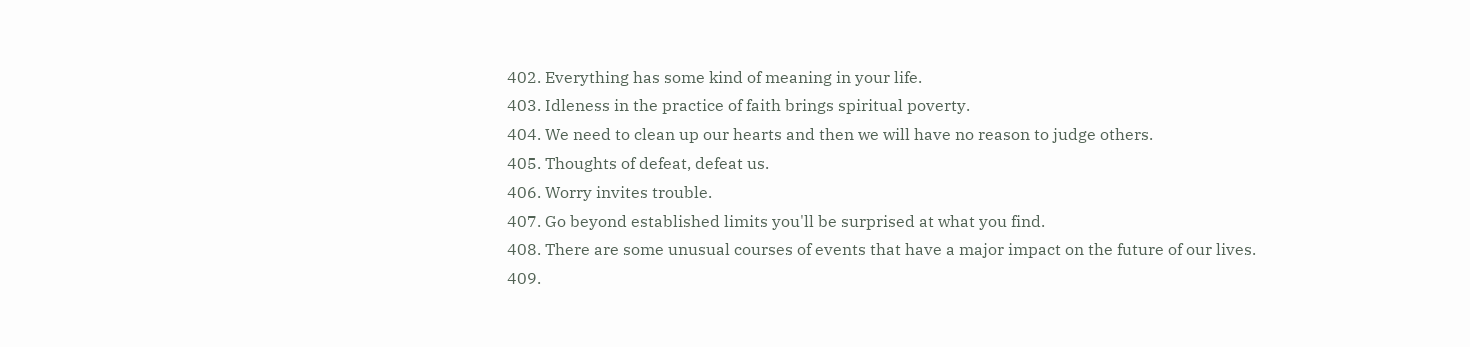402. Everything has some kind of meaning in your life.
403. Idleness in the practice of faith brings spiritual poverty.
404. We need to clean up our hearts and then we will have no reason to judge others.
405. Thoughts of defeat, defeat us.
406. Worry invites trouble.
407. Go beyond established limits you'll be surprised at what you find.
408. There are some unusual courses of events that have a major impact on the future of our lives.
409.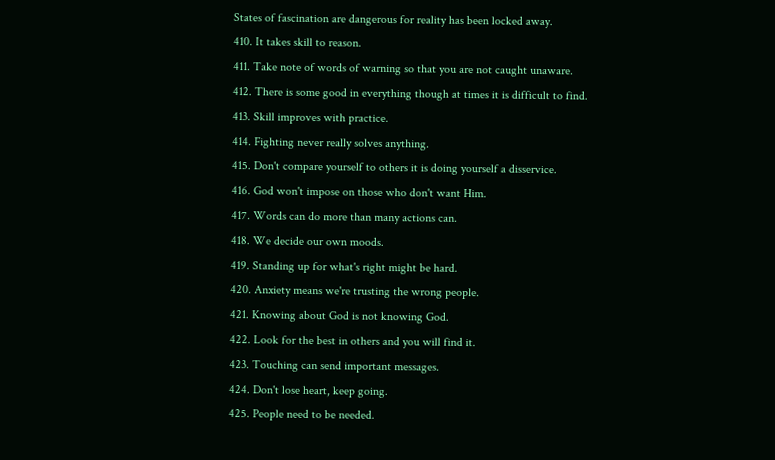States of fascination are dangerous for reality has been locked away.
410. It takes skill to reason.
411. Take note of words of warning so that you are not caught unaware.
412. There is some good in everything though at times it is difficult to find.
413. Skill improves with practice.
414. Fighting never really solves anything.
415. Don't compare yourself to others it is doing yourself a disservice.
416. God won't impose on those who don't want Him.
417. Words can do more than many actions can.
418. We decide our own moods.
419. Standing up for what's right might be hard.
420. Anxiety means we're trusting the wrong people.
421. Knowing about God is not knowing God.
422. Look for the best in others and you will find it.
423. Touching can send important messages.
424. Don't lose heart, keep going.
425. People need to be needed.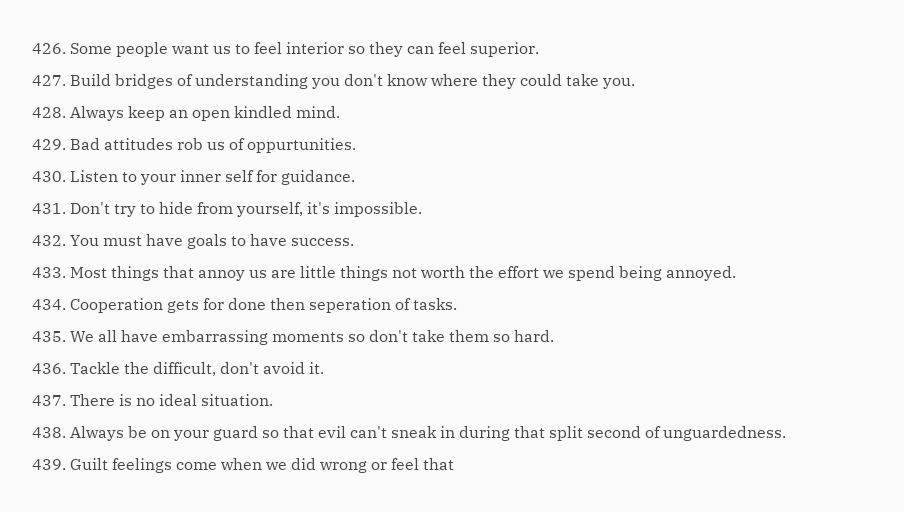426. Some people want us to feel interior so they can feel superior.
427. Build bridges of understanding you don't know where they could take you.
428. Always keep an open kindled mind.
429. Bad attitudes rob us of oppurtunities.
430. Listen to your inner self for guidance.
431. Don't try to hide from yourself, it's impossible.
432. You must have goals to have success.
433. Most things that annoy us are little things not worth the effort we spend being annoyed.
434. Cooperation gets for done then seperation of tasks.
435. We all have embarrassing moments so don't take them so hard.
436. Tackle the difficult, don't avoid it.
437. There is no ideal situation.
438. Always be on your guard so that evil can't sneak in during that split second of unguardedness.
439. Guilt feelings come when we did wrong or feel that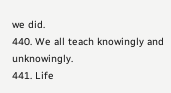we did.
440. We all teach knowingly and unknowingly.
441. Life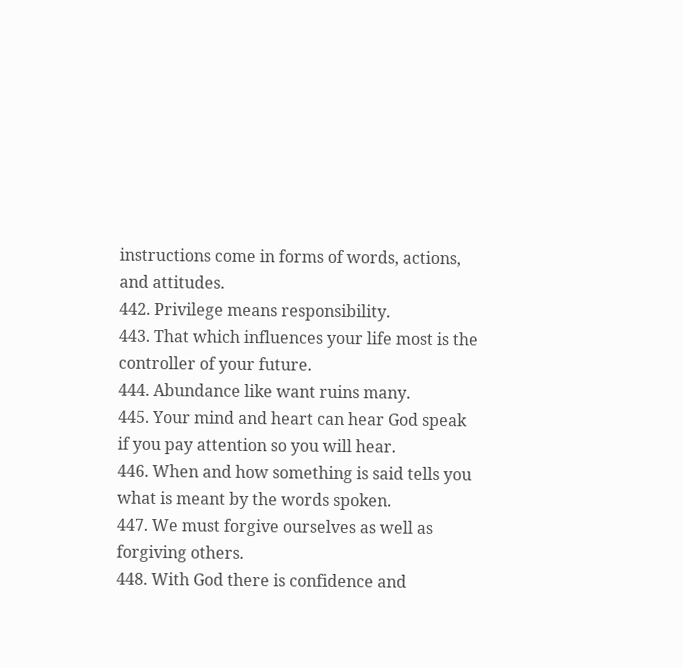instructions come in forms of words, actions, and attitudes.
442. Privilege means responsibility.
443. That which influences your life most is the controller of your future.
444. Abundance like want ruins many.
445. Your mind and heart can hear God speak if you pay attention so you will hear.
446. When and how something is said tells you what is meant by the words spoken.
447. We must forgive ourselves as well as forgiving others.
448. With God there is confidence and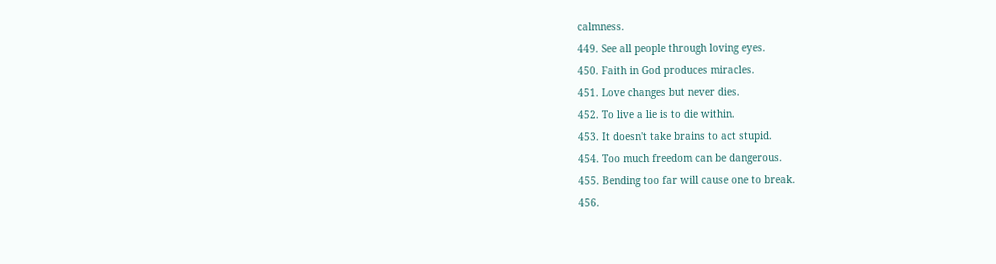calmness.
449. See all people through loving eyes.
450. Faith in God produces miracles.
451. Love changes but never dies.
452. To live a lie is to die within.
453. It doesn't take brains to act stupid.
454. Too much freedom can be dangerous.
455. Bending too far will cause one to break.
456.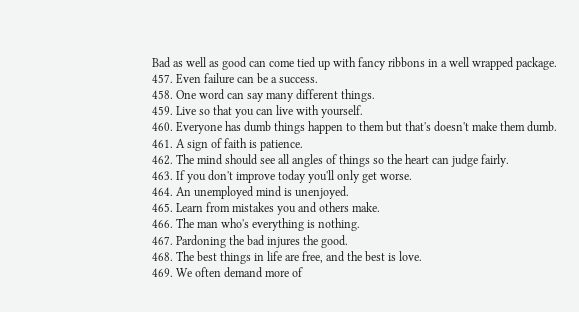Bad as well as good can come tied up with fancy ribbons in a well wrapped package.
457. Even failure can be a success.
458. One word can say many different things.
459. Live so that you can live with yourself.
460. Everyone has dumb things happen to them but that's doesn't make them dumb.
461. A sign of faith is patience.
462. The mind should see all angles of things so the heart can judge fairly.
463. If you don't improve today you'll only get worse.
464. An unemployed mind is unenjoyed.
465. Learn from mistakes you and others make.
466. The man who's everything is nothing.
467. Pardoning the bad injures the good.
468. The best things in life are free, and the best is love.
469. We often demand more of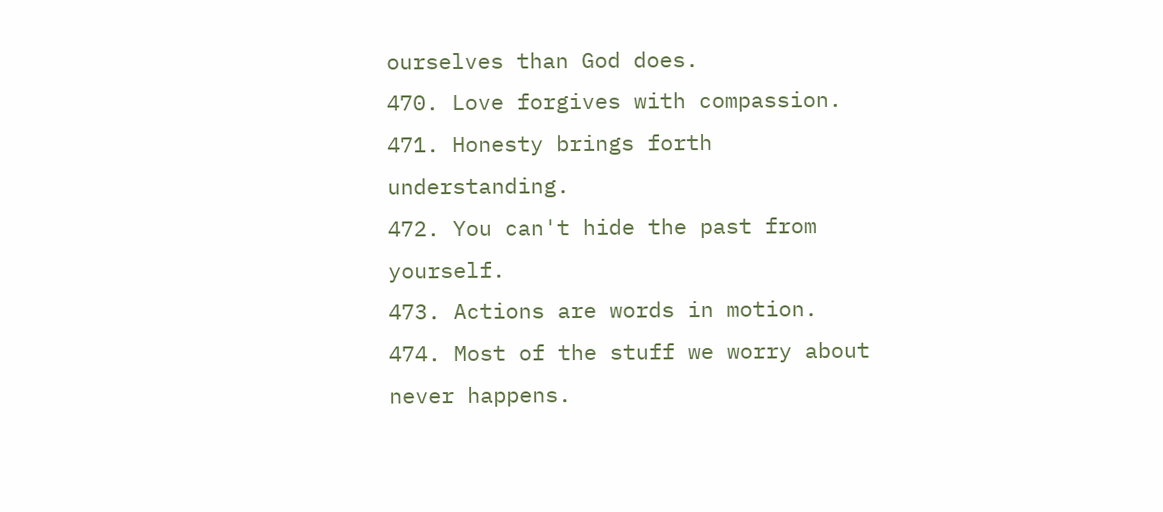ourselves than God does.
470. Love forgives with compassion.
471. Honesty brings forth understanding.
472. You can't hide the past from yourself.
473. Actions are words in motion.
474. Most of the stuff we worry about never happens.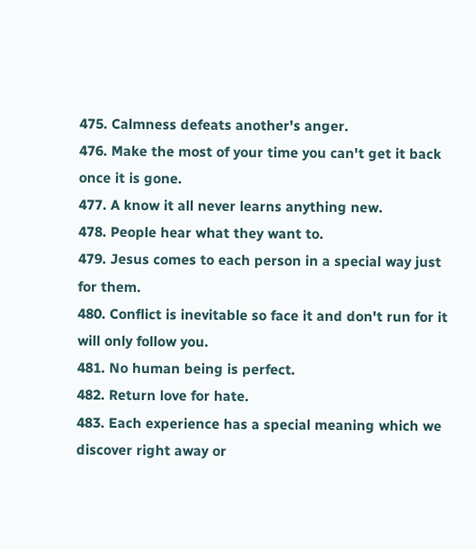475. Calmness defeats another's anger.
476. Make the most of your time you can't get it back once it is gone.
477. A know it all never learns anything new.
478. People hear what they want to.
479. Jesus comes to each person in a special way just for them.
480. Conflict is inevitable so face it and don't run for it will only follow you.
481. No human being is perfect.
482. Return love for hate.
483. Each experience has a special meaning which we discover right away or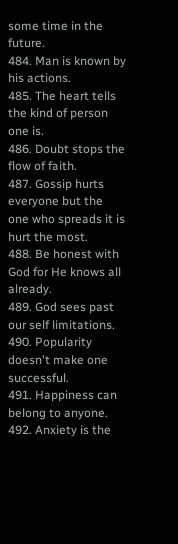some time in the future.
484. Man is known by his actions.
485. The heart tells the kind of person one is.
486. Doubt stops the flow of faith.
487. Gossip hurts everyone but the one who spreads it is hurt the most.
488. Be honest with God for He knows all already.
489. God sees past our self limitations.
490. Popularity doesn't make one successful.
491. Happiness can belong to anyone.
492. Anxiety is the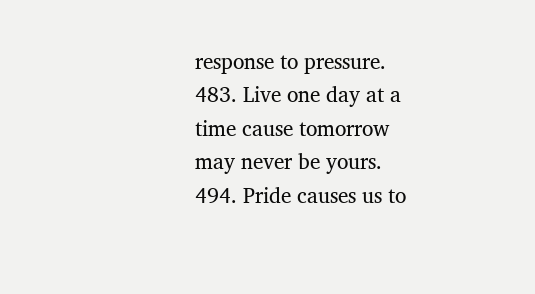response to pressure.
483. Live one day at a time cause tomorrow may never be yours.
494. Pride causes us to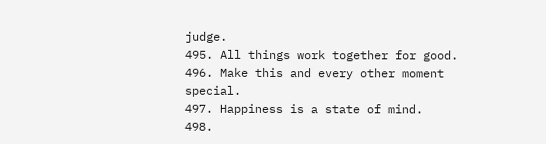judge.
495. All things work together for good.
496. Make this and every other moment special.
497. Happiness is a state of mind.
498.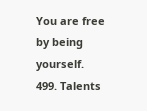You are free by being yourself.
499. Talents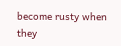become rusty when they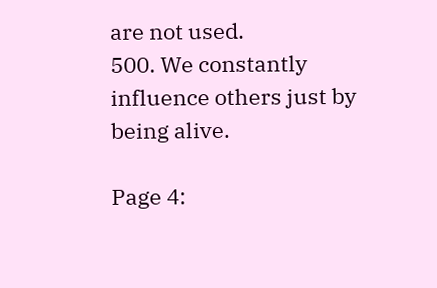are not used.
500. We constantly influence others just by being alive.

Page 4: